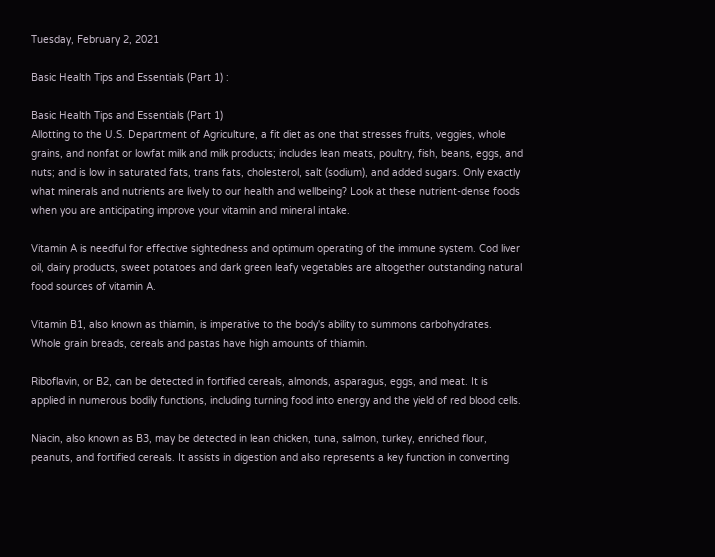Tuesday, February 2, 2021

Basic Health Tips and Essentials (Part 1) :

Basic Health Tips and Essentials (Part 1)
Allotting to the U.S. Department of Agriculture, a fit diet as one that stresses fruits, veggies, whole grains, and nonfat or lowfat milk and milk products; includes lean meats, poultry, fish, beans, eggs, and nuts; and is low in saturated fats, trans fats, cholesterol, salt (sodium), and added sugars. Only exactly what minerals and nutrients are lively to our health and wellbeing? Look at these nutrient-dense foods when you are anticipating improve your vitamin and mineral intake.

Vitamin A is needful for effective sightedness and optimum operating of the immune system. Cod liver oil, dairy products, sweet potatoes and dark green leafy vegetables are altogether outstanding natural food sources of vitamin A.

Vitamin B1, also known as thiamin, is imperative to the body's ability to summons carbohydrates. Whole grain breads, cereals and pastas have high amounts of thiamin.

Riboflavin, or B2, can be detected in fortified cereals, almonds, asparagus, eggs, and meat. It is applied in numerous bodily functions, including turning food into energy and the yield of red blood cells.

Niacin, also known as B3, may be detected in lean chicken, tuna, salmon, turkey, enriched flour, peanuts, and fortified cereals. It assists in digestion and also represents a key function in converting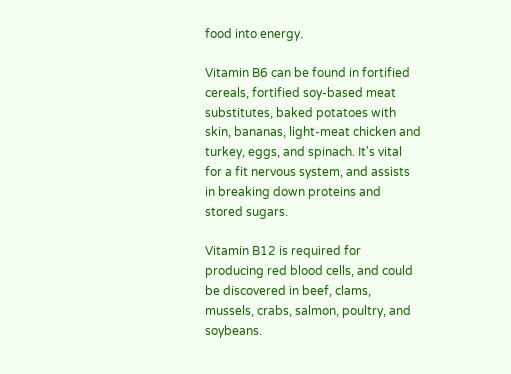food into energy.

Vitamin B6 can be found in fortified cereals, fortified soy-based meat substitutes, baked potatoes with skin, bananas, light-meat chicken and turkey, eggs, and spinach. It's vital for a fit nervous system, and assists in breaking down proteins and stored sugars.

Vitamin B12 is required for producing red blood cells, and could be discovered in beef, clams, mussels, crabs, salmon, poultry, and soybeans.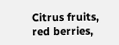Citrus fruits, red berries,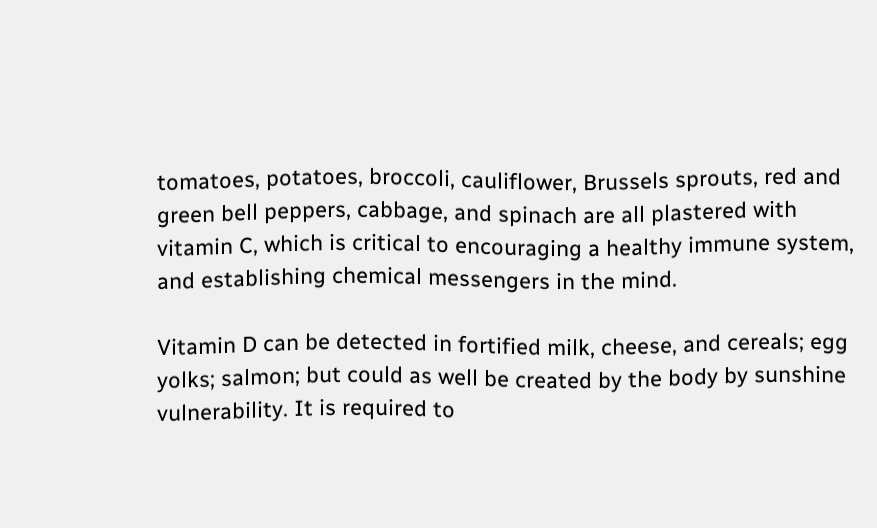tomatoes, potatoes, broccoli, cauliflower, Brussels sprouts, red and green bell peppers, cabbage, and spinach are all plastered with vitamin C, which is critical to encouraging a healthy immune system, and establishing chemical messengers in the mind.

Vitamin D can be detected in fortified milk, cheese, and cereals; egg yolks; salmon; but could as well be created by the body by sunshine vulnerability. It is required to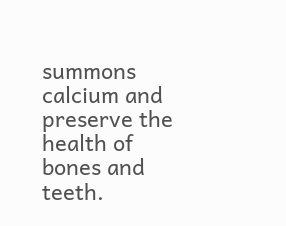summons calcium and preserve the health of bones and teeth.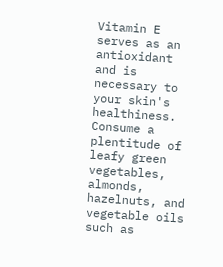Vitamin E serves as an antioxidant and is necessary to your skin's healthiness. Consume a plentitude of leafy green vegetables, almonds, hazelnuts, and vegetable oils such as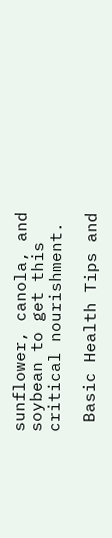sunflower, canola, and soybean to get this critical nourishment.

 Basic Health Tips and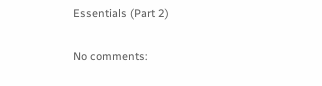Essentials (Part 2)

No comments: